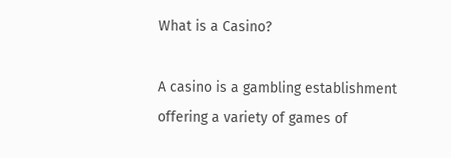What is a Casino?

A casino is a gambling establishment offering a variety of games of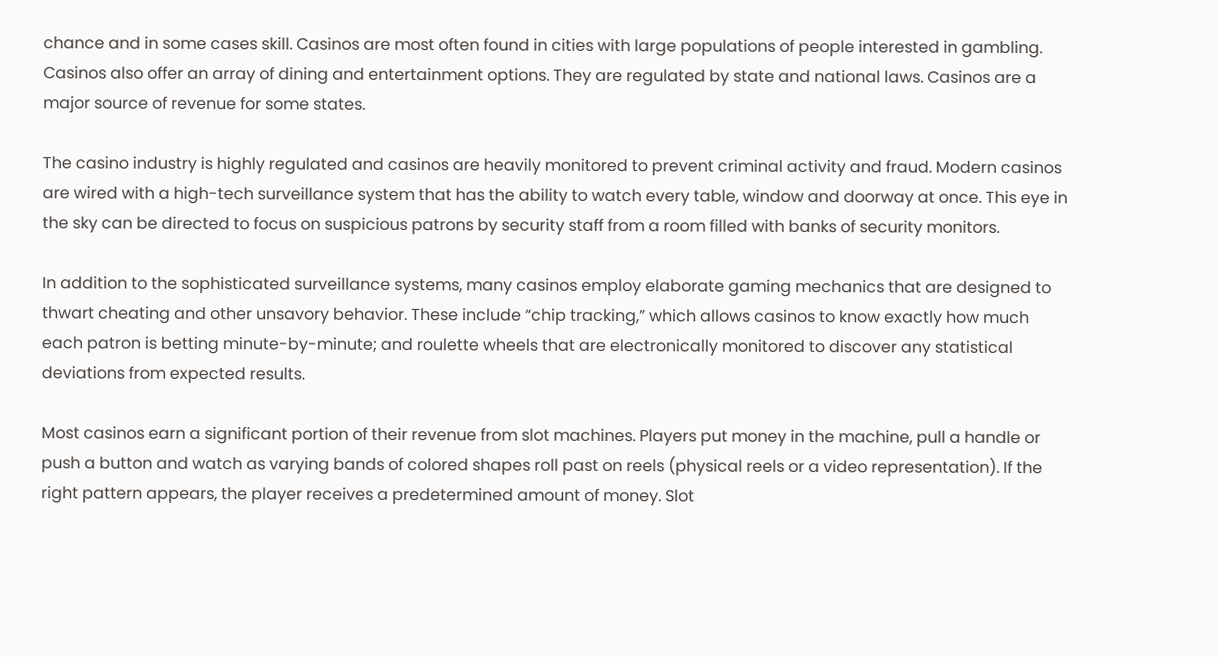chance and in some cases skill. Casinos are most often found in cities with large populations of people interested in gambling. Casinos also offer an array of dining and entertainment options. They are regulated by state and national laws. Casinos are a major source of revenue for some states.

The casino industry is highly regulated and casinos are heavily monitored to prevent criminal activity and fraud. Modern casinos are wired with a high-tech surveillance system that has the ability to watch every table, window and doorway at once. This eye in the sky can be directed to focus on suspicious patrons by security staff from a room filled with banks of security monitors.

In addition to the sophisticated surveillance systems, many casinos employ elaborate gaming mechanics that are designed to thwart cheating and other unsavory behavior. These include “chip tracking,” which allows casinos to know exactly how much each patron is betting minute-by-minute; and roulette wheels that are electronically monitored to discover any statistical deviations from expected results.

Most casinos earn a significant portion of their revenue from slot machines. Players put money in the machine, pull a handle or push a button and watch as varying bands of colored shapes roll past on reels (physical reels or a video representation). If the right pattern appears, the player receives a predetermined amount of money. Slot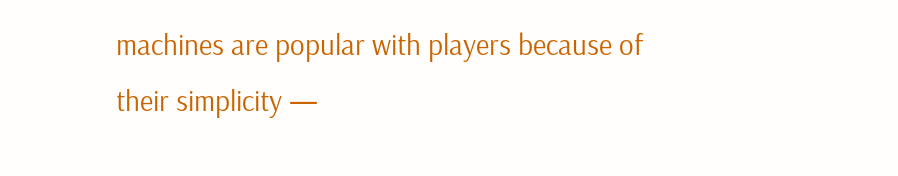machines are popular with players because of their simplicity —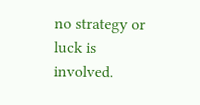no strategy or luck is involved.